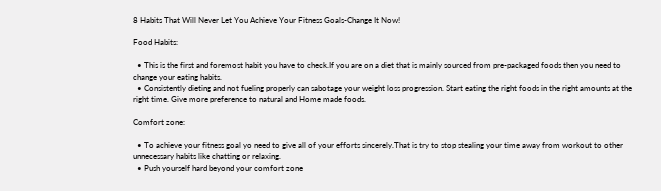8 Habits That Will Never Let You Achieve Your Fitness Goals-Change It Now!

Food Habits:

  • This is the first and foremost habit you have to check.If you are on a diet that is mainly sourced from pre-packaged foods then you need to change your eating habits.
  • Consistently dieting and not fueling properly can sabotage your weight loss progression. Start eating the right foods in the right amounts at the right time. Give more preference to natural and Home made foods.

Comfort zone:

  • To achieve your fitness goal yo need to give all of your efforts sincerely.That is try to stop stealing your time away from workout to other unnecessary habits like chatting or relaxing.
  • Push yourself hard beyond your comfort zone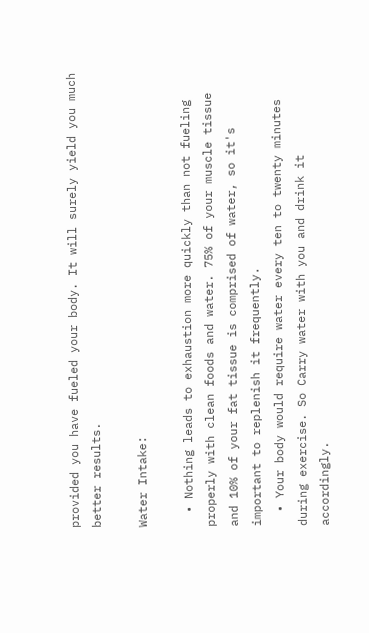provided you have fueled your body. It will surely yield you much better results.

Water Intake:

  • Nothing leads to exhaustion more quickly than not fueling properly with clean foods and water. 75% of your muscle tissue and 10% of your fat tissue is comprised of water, so it's important to replenish it frequently.
  • Your body would require water every ten to twenty minutes during exercise. So Carry water with you and drink it accordingly.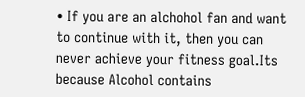• If you are an alchohol fan and want to continue with it, then you can never achieve your fitness goal.Its because Alcohol contains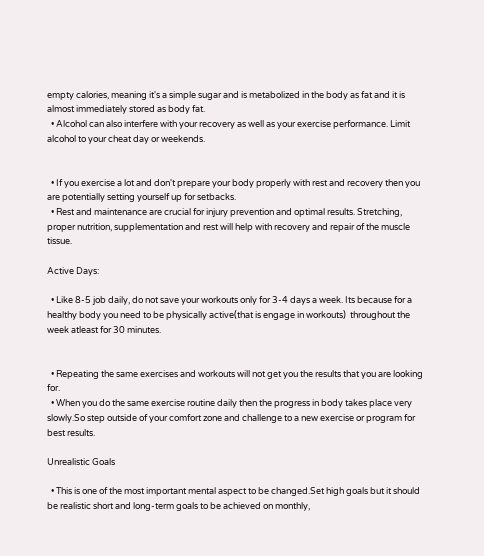empty calories, meaning it's a simple sugar and is metabolized in the body as fat and it is almost immediately stored as body fat.
  • Alcohol can also interfere with your recovery as well as your exercise performance. Limit alcohol to your cheat day or weekends.


  • If you exercise a lot and don't prepare your body properly with rest and recovery then you are potentially setting yourself up for setbacks.
  • Rest and maintenance are crucial for injury prevention and optimal results. Stretching, proper nutrition, supplementation and rest will help with recovery and repair of the muscle tissue.

Active Days:

  • Like 8-5 job daily, do not save your workouts only for 3-4 days a week. Its because for a healthy body you need to be physically active(that is engage in workouts)  throughout the week atleast for 30 minutes.


  • Repeating the same exercises and workouts will not get you the results that you are looking for.
  • When you do the same exercise routine daily then the progress in body takes place very slowly.So step outside of your comfort zone and challenge to a new exercise or program for best results.

Unrealistic Goals

  • This is one of the most important mental aspect to be changed.Set high goals but it should be realistic short and long-term goals to be achieved on monthly,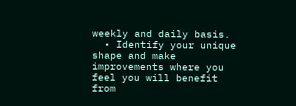weekly and daily basis.
  • Identify your unique shape and make improvements where you feel you will benefit from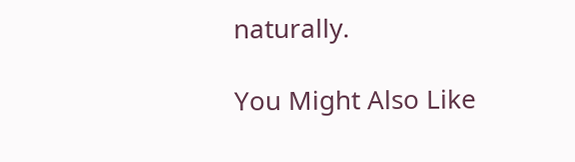naturally.

You Might Also Like